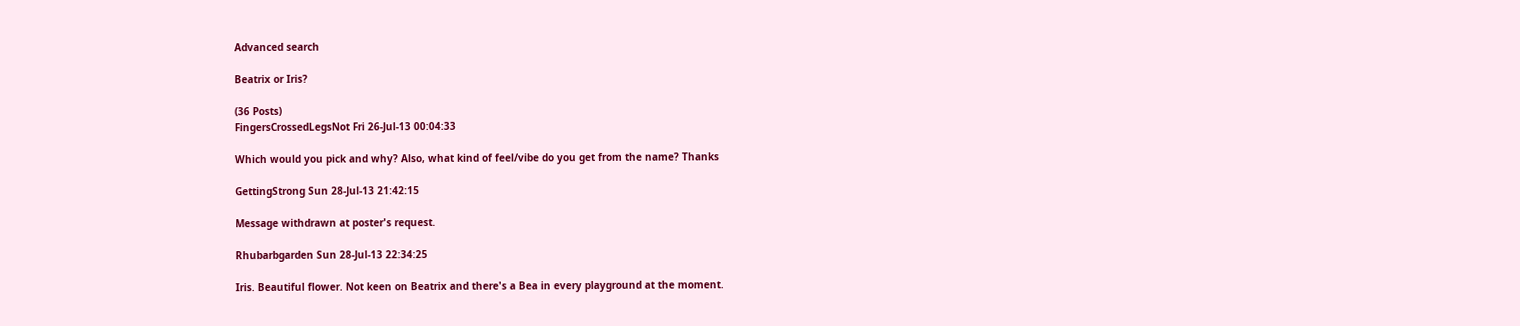Advanced search

Beatrix or Iris?

(36 Posts)
FingersCrossedLegsNot Fri 26-Jul-13 00:04:33

Which would you pick and why? Also, what kind of feel/vibe do you get from the name? Thanks

GettingStrong Sun 28-Jul-13 21:42:15

Message withdrawn at poster's request.

Rhubarbgarden Sun 28-Jul-13 22:34:25

Iris. Beautiful flower. Not keen on Beatrix and there's a Bea in every playground at the moment.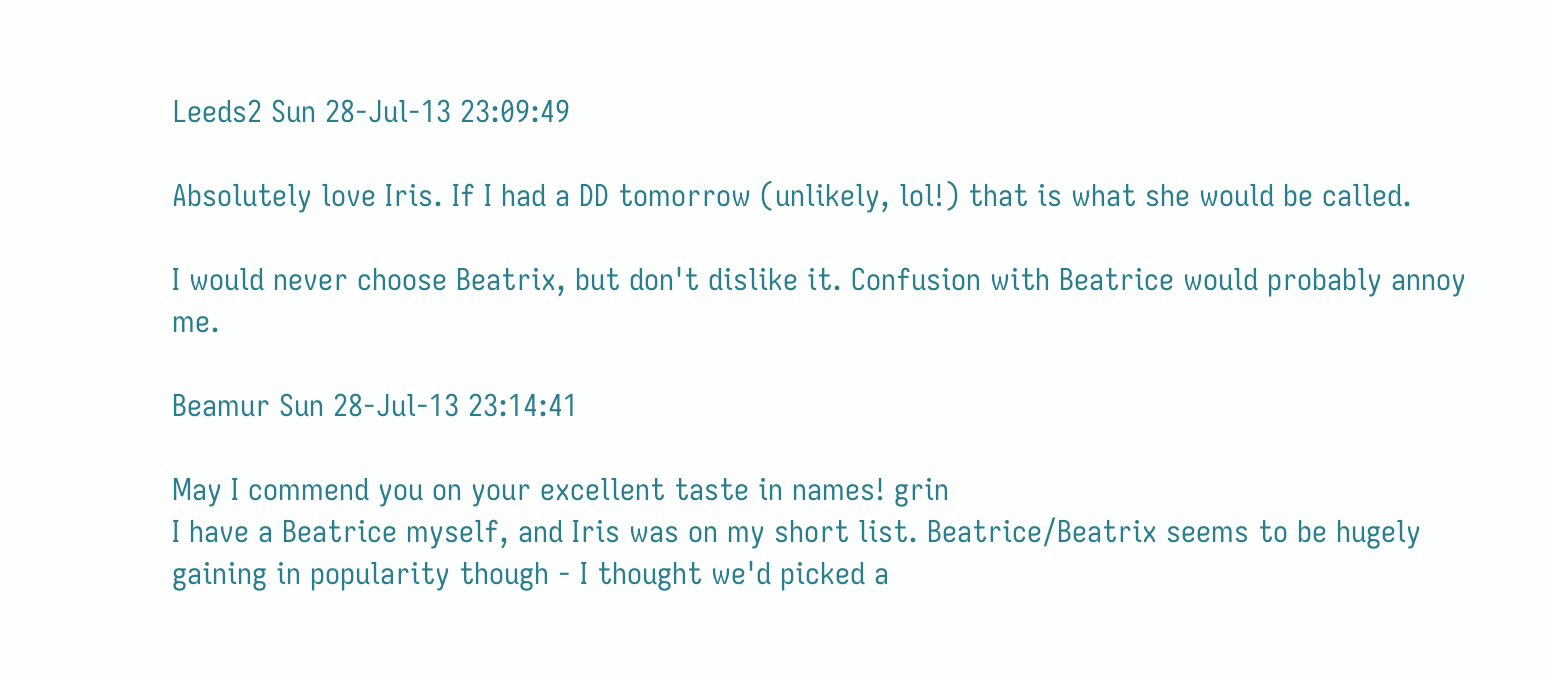Leeds2 Sun 28-Jul-13 23:09:49

Absolutely love Iris. If I had a DD tomorrow (unlikely, lol!) that is what she would be called.

I would never choose Beatrix, but don't dislike it. Confusion with Beatrice would probably annoy me.

Beamur Sun 28-Jul-13 23:14:41

May I commend you on your excellent taste in names! grin
I have a Beatrice myself, and Iris was on my short list. Beatrice/Beatrix seems to be hugely gaining in popularity though - I thought we'd picked a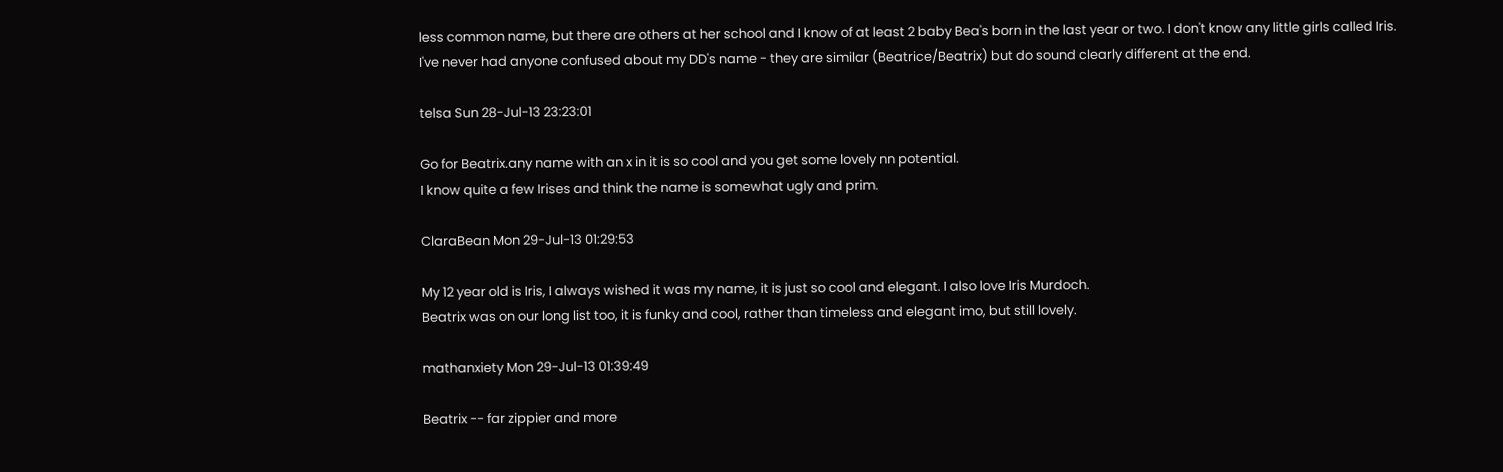less common name, but there are others at her school and I know of at least 2 baby Bea's born in the last year or two. I don't know any little girls called Iris.
I've never had anyone confused about my DD's name - they are similar (Beatrice/Beatrix) but do sound clearly different at the end.

telsa Sun 28-Jul-13 23:23:01

Go for Beatrix.any name with an x in it is so cool and you get some lovely nn potential.
I know quite a few Irises and think the name is somewhat ugly and prim.

ClaraBean Mon 29-Jul-13 01:29:53

My 12 year old is Iris, I always wished it was my name, it is just so cool and elegant. I also love Iris Murdoch.
Beatrix was on our long list too, it is funky and cool, rather than timeless and elegant imo, but still lovely.

mathanxiety Mon 29-Jul-13 01:39:49

Beatrix -- far zippier and more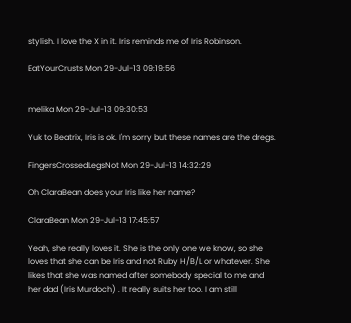stylish. I love the X in it. Iris reminds me of Iris Robinson.

EatYourCrusts Mon 29-Jul-13 09:19:56


melika Mon 29-Jul-13 09:30:53

Yuk to Beatrix, Iris is ok. I'm sorry but these names are the dregs.

FingersCrossedLegsNot Mon 29-Jul-13 14:32:29

Oh ClaraBean does your Iris like her name?

ClaraBean Mon 29-Jul-13 17:45:57

Yeah, she really loves it. She is the only one we know, so she loves that she can be Iris and not Ruby H/B/L or whatever. She likes that she was named after somebody special to me and her dad (Iris Murdoch) . It really suits her too. I am still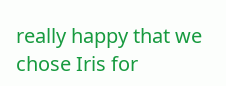really happy that we chose Iris for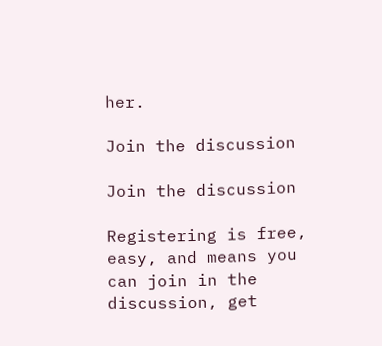her.

Join the discussion

Join the discussion

Registering is free, easy, and means you can join in the discussion, get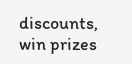discounts, win prizes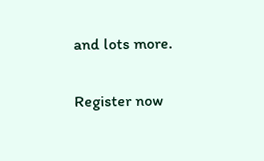and lots more.

Register now